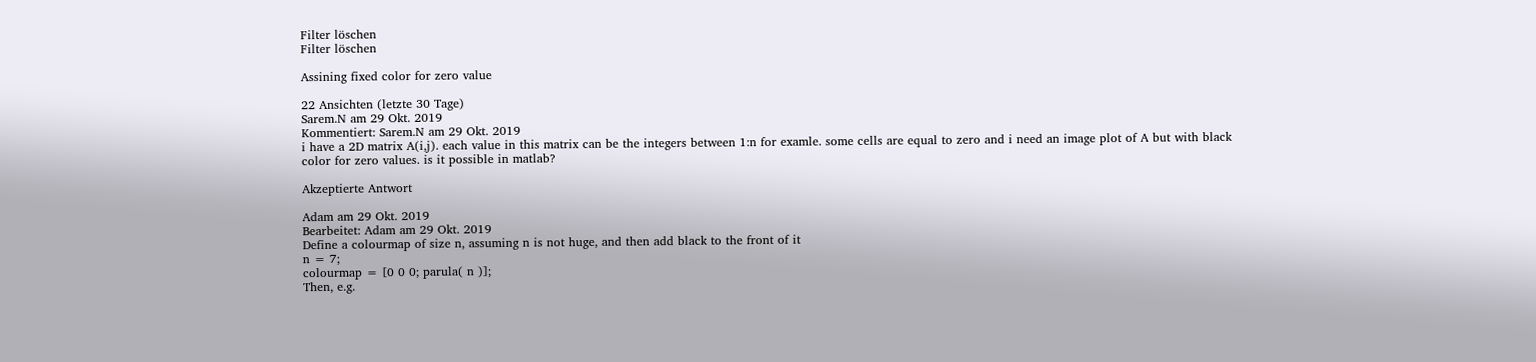Filter löschen
Filter löschen

Assining fixed color for zero value

22 Ansichten (letzte 30 Tage)
Sarem.N am 29 Okt. 2019
Kommentiert: Sarem.N am 29 Okt. 2019
i have a 2D matrix A(i,j). each value in this matrix can be the integers between 1:n for examle. some cells are equal to zero and i need an image plot of A but with black color for zero values. is it possible in matlab?

Akzeptierte Antwort

Adam am 29 Okt. 2019
Bearbeitet: Adam am 29 Okt. 2019
Define a colourmap of size n, assuming n is not huge, and then add black to the front of it
n = 7;
colourmap = [0 0 0; parula( n )];
Then, e.g.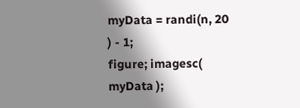myData = randi(n, 20 ) - 1;
figure; imagesc( myData );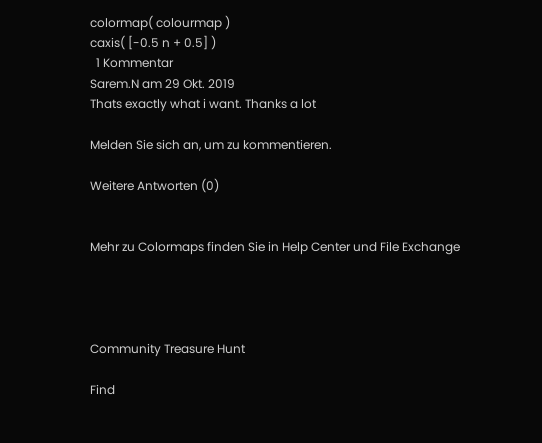colormap( colourmap )
caxis( [-0.5 n + 0.5] )
  1 Kommentar
Sarem.N am 29 Okt. 2019
Thats exactly what i want. Thanks a lot

Melden Sie sich an, um zu kommentieren.

Weitere Antworten (0)


Mehr zu Colormaps finden Sie in Help Center und File Exchange




Community Treasure Hunt

Find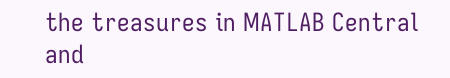the treasures in MATLAB Central and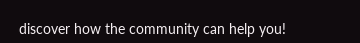discover how the community can help you!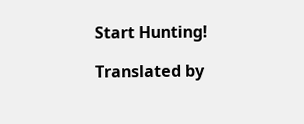Start Hunting!

Translated by